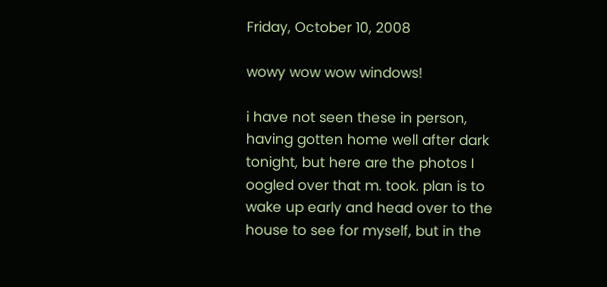Friday, October 10, 2008

wowy wow wow windows!

i have not seen these in person, having gotten home well after dark tonight, but here are the photos I oogled over that m. took. plan is to wake up early and head over to the house to see for myself, but in the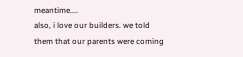meantime....
also, i love our builders. we told them that our parents were coming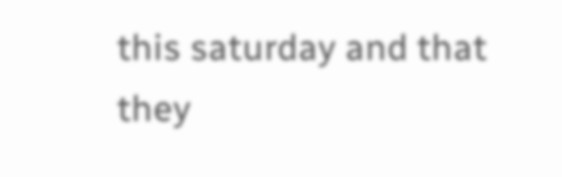this saturday and that they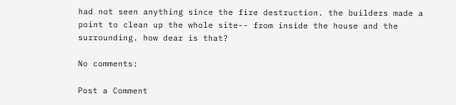had not seen anything since the fire destruction. the builders made a point to clean up the whole site-- from inside the house and the surrounding. how dear is that?

No comments:

Post a Comment